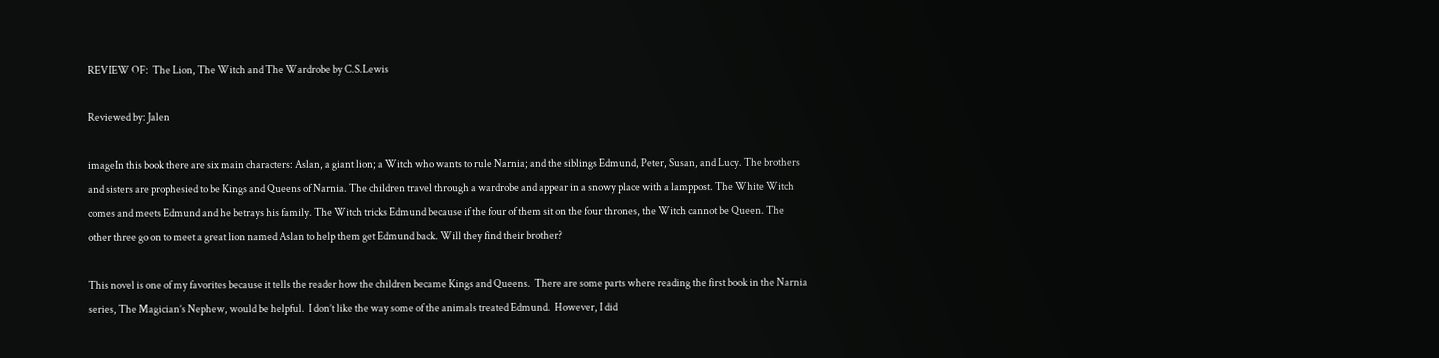REVIEW OF:  The Lion, The Witch and The Wardrobe by C.S.Lewis

Reviewed by: Jalen

imageIn this book there are six main characters: Aslan, a giant lion; a Witch who wants to rule Narnia; and the siblings Edmund, Peter, Susan, and Lucy. The brothers and sisters are prophesied to be Kings and Queens of Narnia. The children travel through a wardrobe and appear in a snowy place with a lamppost. The White Witch comes and meets Edmund and he betrays his family. The Witch tricks Edmund because if the four of them sit on the four thrones, the Witch cannot be Queen. The other three go on to meet a great lion named Aslan to help them get Edmund back. Will they find their brother?

This novel is one of my favorites because it tells the reader how the children became Kings and Queens.  There are some parts where reading the first book in the Narnia series, The Magician’s Nephew, would be helpful.  I don’t like the way some of the animals treated Edmund.  However, I did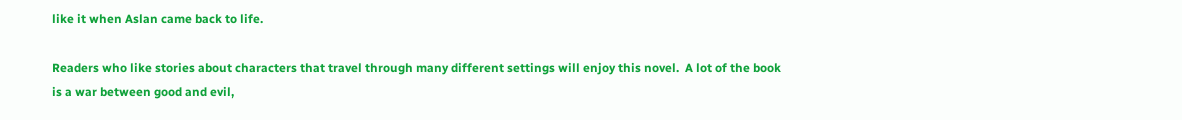like it when Aslan came back to life.

Readers who like stories about characters that travel through many different settings will enjoy this novel.  A lot of the book is a war between good and evil,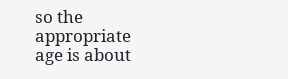so the appropriate age is about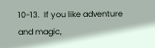10-13.  If you like adventure and magic,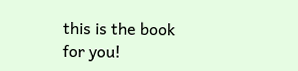this is the book for you!